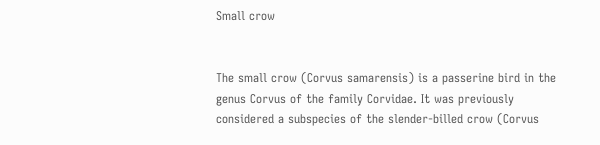Small crow


The small crow (Corvus samarensis) is a passerine bird in the genus Corvus of the family Corvidae. It was previously considered a subspecies of the slender-billed crow (Corvus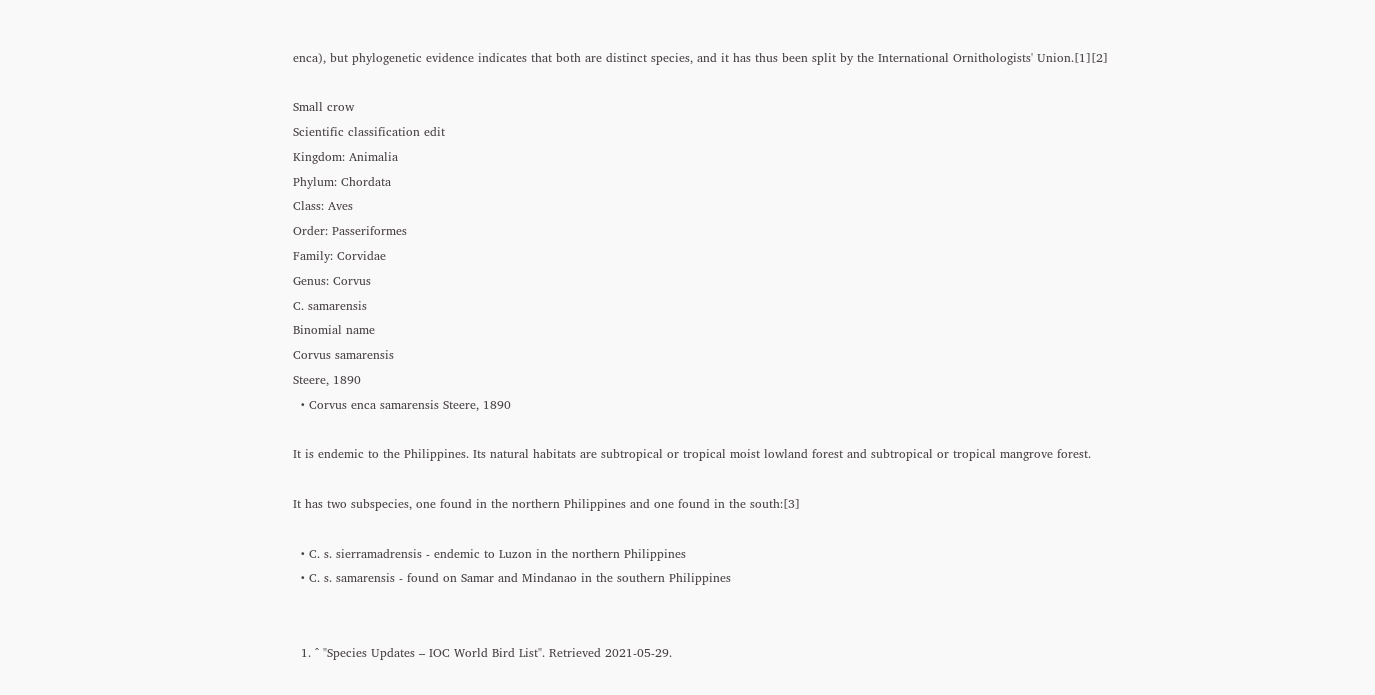enca), but phylogenetic evidence indicates that both are distinct species, and it has thus been split by the International Ornithologists' Union.[1][2]

Small crow
Scientific classification edit
Kingdom: Animalia
Phylum: Chordata
Class: Aves
Order: Passeriformes
Family: Corvidae
Genus: Corvus
C. samarensis
Binomial name
Corvus samarensis
Steere, 1890
  • Corvus enca samarensis Steere, 1890

It is endemic to the Philippines. Its natural habitats are subtropical or tropical moist lowland forest and subtropical or tropical mangrove forest.

It has two subspecies, one found in the northern Philippines and one found in the south:[3]

  • C. s. sierramadrensis - endemic to Luzon in the northern Philippines
  • C. s. samarensis - found on Samar and Mindanao in the southern Philippines


  1. ^ "Species Updates – IOC World Bird List". Retrieved 2021-05-29.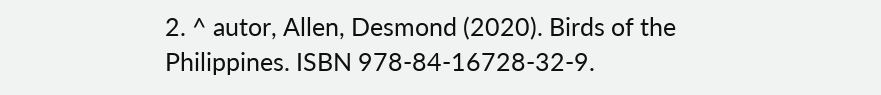2. ^ autor, Allen, Desmond (2020). Birds of the Philippines. ISBN 978-84-16728-32-9.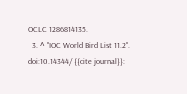OCLC 1286814135.
  3. ^ "IOC World Bird List 11.2". doi:10.14344/ {{cite journal}}: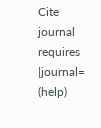Cite journal requires |journal= (help)